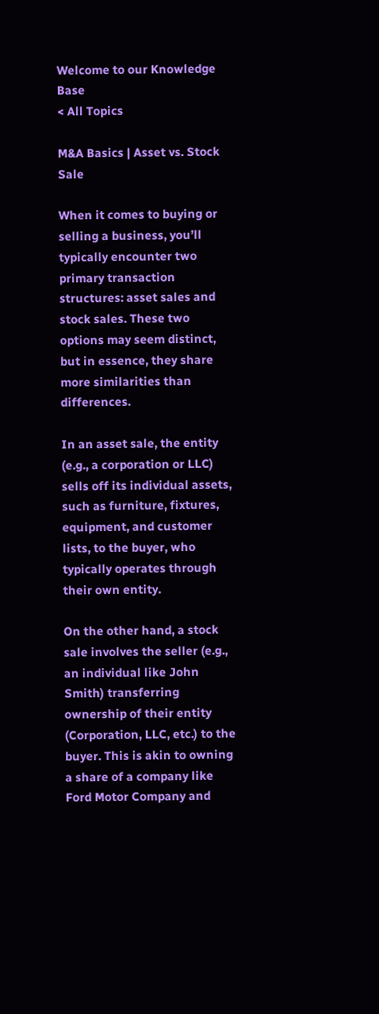Welcome to our Knowledge Base
< All Topics

M&A Basics | Asset vs. Stock Sale

When it comes to buying or selling a business, you’ll typically encounter two primary transaction structures: asset sales and stock sales. These two options may seem distinct, but in essence, they share more similarities than differences.

In an asset sale, the entity (e.g., a corporation or LLC) sells off its individual assets, such as furniture, fixtures, equipment, and customer lists, to the buyer, who typically operates through their own entity.

On the other hand, a stock sale involves the seller (e.g., an individual like John Smith) transferring ownership of their entity (Corporation, LLC, etc.) to the buyer. This is akin to owning a share of a company like Ford Motor Company and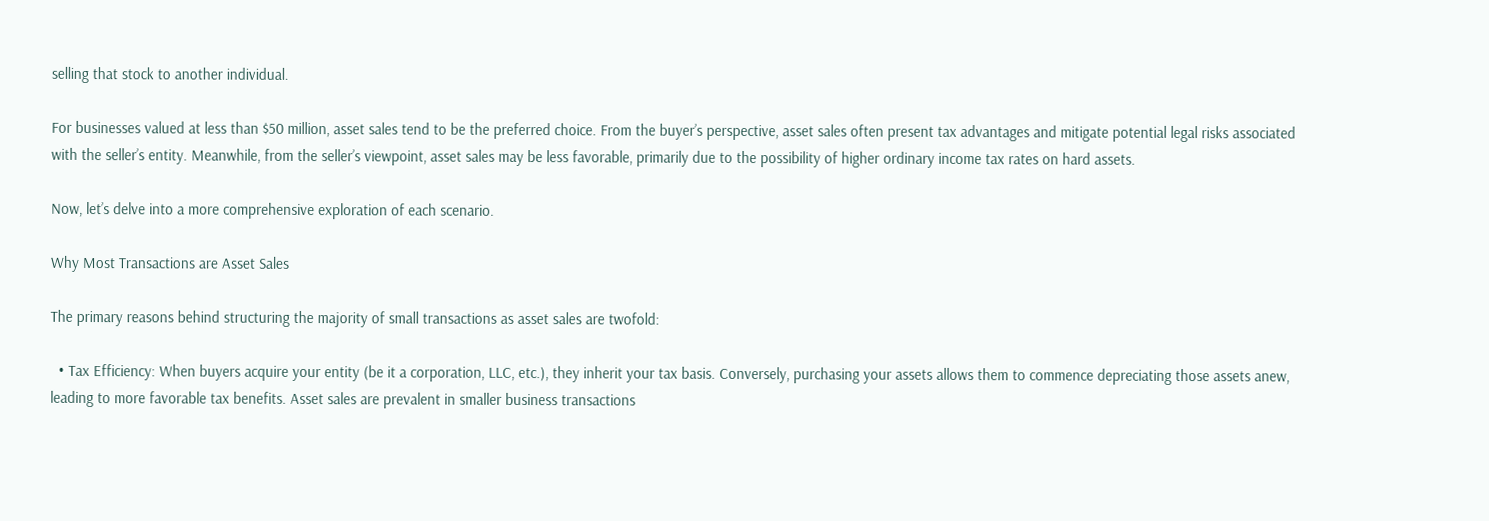selling that stock to another individual.

For businesses valued at less than $50 million, asset sales tend to be the preferred choice. From the buyer’s perspective, asset sales often present tax advantages and mitigate potential legal risks associated with the seller’s entity. Meanwhile, from the seller’s viewpoint, asset sales may be less favorable, primarily due to the possibility of higher ordinary income tax rates on hard assets.

Now, let’s delve into a more comprehensive exploration of each scenario.

Why Most Transactions are Asset Sales

The primary reasons behind structuring the majority of small transactions as asset sales are twofold:

  • Tax Efficiency: When buyers acquire your entity (be it a corporation, LLC, etc.), they inherit your tax basis. Conversely, purchasing your assets allows them to commence depreciating those assets anew, leading to more favorable tax benefits. Asset sales are prevalent in smaller business transactions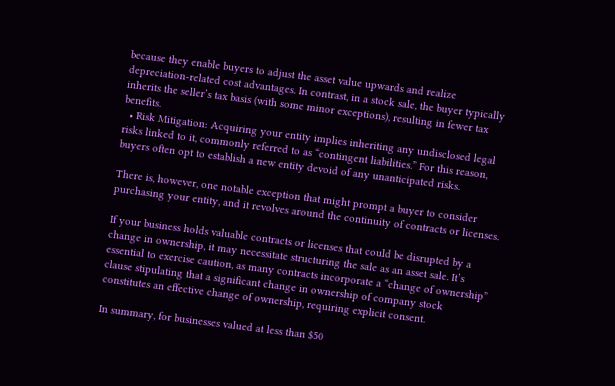because they enable buyers to adjust the asset value upwards and realize depreciation-related cost advantages. In contrast, in a stock sale, the buyer typically inherits the seller’s tax basis (with some minor exceptions), resulting in fewer tax benefits.
  • Risk Mitigation: Acquiring your entity implies inheriting any undisclosed legal risks linked to it, commonly referred to as “contingent liabilities.” For this reason, buyers often opt to establish a new entity devoid of any unanticipated risks.

There is, however, one notable exception that might prompt a buyer to consider purchasing your entity, and it revolves around the continuity of contracts or licenses.

If your business holds valuable contracts or licenses that could be disrupted by a change in ownership, it may necessitate structuring the sale as an asset sale. It’s essential to exercise caution, as many contracts incorporate a “change of ownership” clause stipulating that a significant change in ownership of company stock constitutes an effective change of ownership, requiring explicit consent.

In summary, for businesses valued at less than $50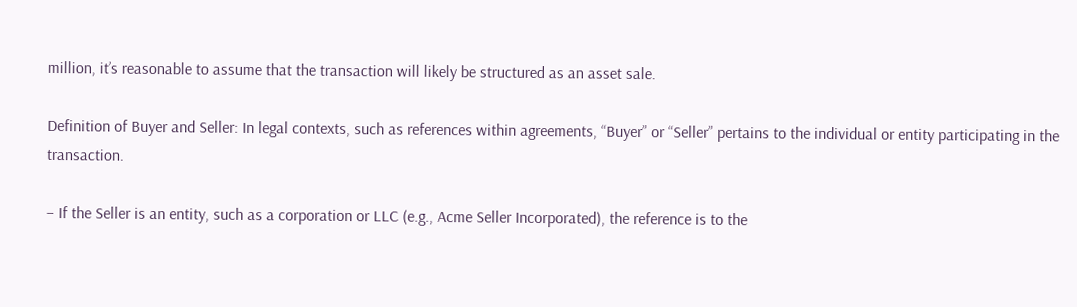million, it’s reasonable to assume that the transaction will likely be structured as an asset sale.

Definition of Buyer and Seller: In legal contexts, such as references within agreements, “Buyer” or “Seller” pertains to the individual or entity participating in the transaction.

– If the Seller is an entity, such as a corporation or LLC (e.g., Acme Seller Incorporated), the reference is to the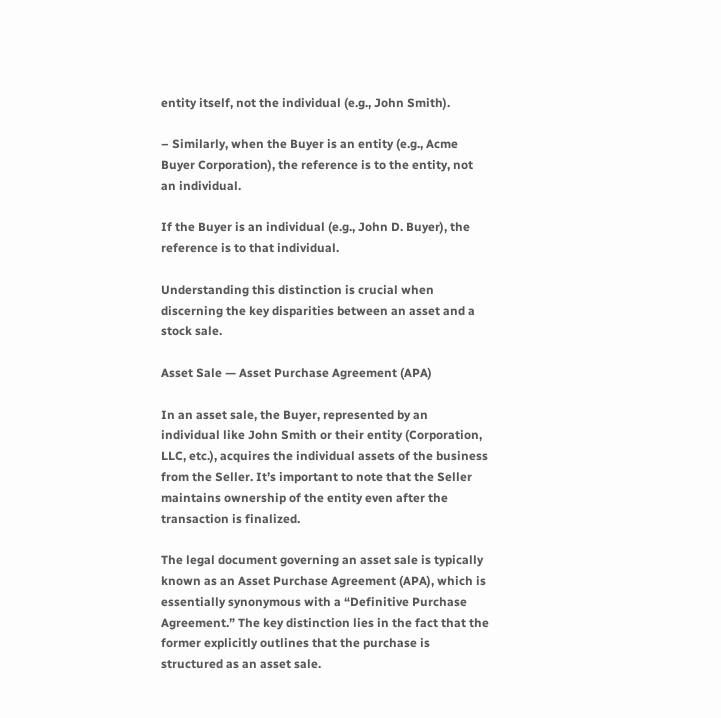entity itself, not the individual (e.g., John Smith).

– Similarly, when the Buyer is an entity (e.g., Acme Buyer Corporation), the reference is to the entity, not an individual.

If the Buyer is an individual (e.g., John D. Buyer), the reference is to that individual.

Understanding this distinction is crucial when discerning the key disparities between an asset and a stock sale.

Asset Sale — Asset Purchase Agreement (APA)

In an asset sale, the Buyer, represented by an individual like John Smith or their entity (Corporation, LLC, etc.), acquires the individual assets of the business from the Seller. It’s important to note that the Seller maintains ownership of the entity even after the transaction is finalized.

The legal document governing an asset sale is typically known as an Asset Purchase Agreement (APA), which is essentially synonymous with a “Definitive Purchase Agreement.” The key distinction lies in the fact that the former explicitly outlines that the purchase is structured as an asset sale.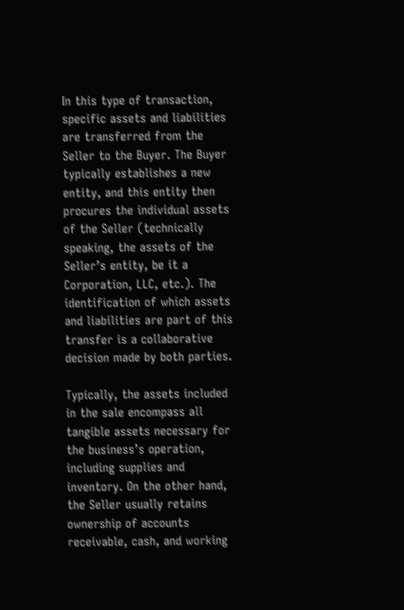In this type of transaction, specific assets and liabilities are transferred from the Seller to the Buyer. The Buyer typically establishes a new entity, and this entity then procures the individual assets of the Seller (technically speaking, the assets of the Seller’s entity, be it a Corporation, LLC, etc.). The identification of which assets and liabilities are part of this transfer is a collaborative decision made by both parties.

Typically, the assets included in the sale encompass all tangible assets necessary for the business’s operation, including supplies and inventory. On the other hand, the Seller usually retains ownership of accounts receivable, cash, and working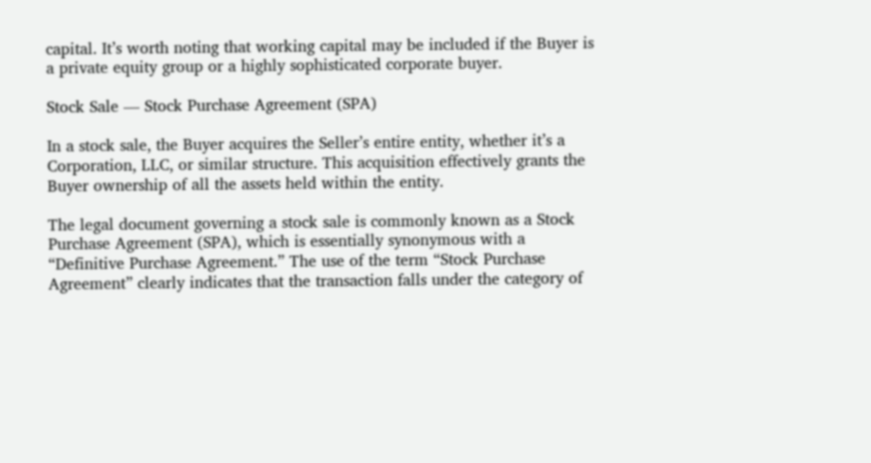capital. It’s worth noting that working capital may be included if the Buyer is a private equity group or a highly sophisticated corporate buyer.

Stock Sale — Stock Purchase Agreement (SPA)

In a stock sale, the Buyer acquires the Seller’s entire entity, whether it’s a Corporation, LLC, or similar structure. This acquisition effectively grants the Buyer ownership of all the assets held within the entity.

The legal document governing a stock sale is commonly known as a Stock Purchase Agreement (SPA), which is essentially synonymous with a “Definitive Purchase Agreement.” The use of the term “Stock Purchase Agreement” clearly indicates that the transaction falls under the category of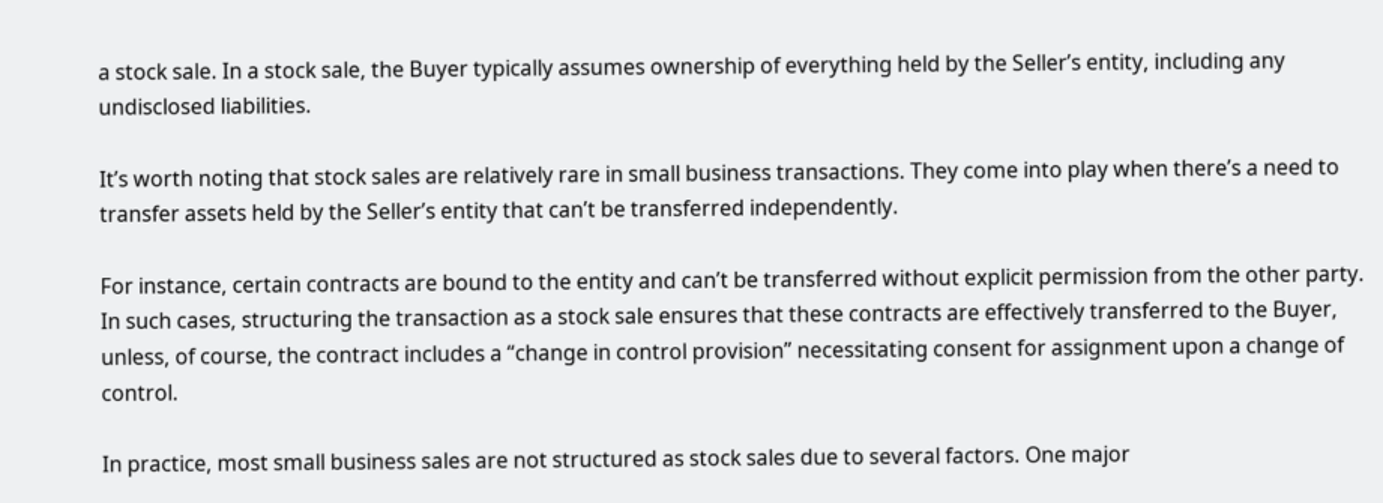a stock sale. In a stock sale, the Buyer typically assumes ownership of everything held by the Seller’s entity, including any undisclosed liabilities.

It’s worth noting that stock sales are relatively rare in small business transactions. They come into play when there’s a need to transfer assets held by the Seller’s entity that can’t be transferred independently.

For instance, certain contracts are bound to the entity and can’t be transferred without explicit permission from the other party. In such cases, structuring the transaction as a stock sale ensures that these contracts are effectively transferred to the Buyer, unless, of course, the contract includes a “change in control provision” necessitating consent for assignment upon a change of control.

In practice, most small business sales are not structured as stock sales due to several factors. One major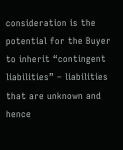consideration is the potential for the Buyer to inherit “contingent liabilities” – liabilities that are unknown and hence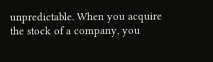unpredictable. When you acquire the stock of a company, you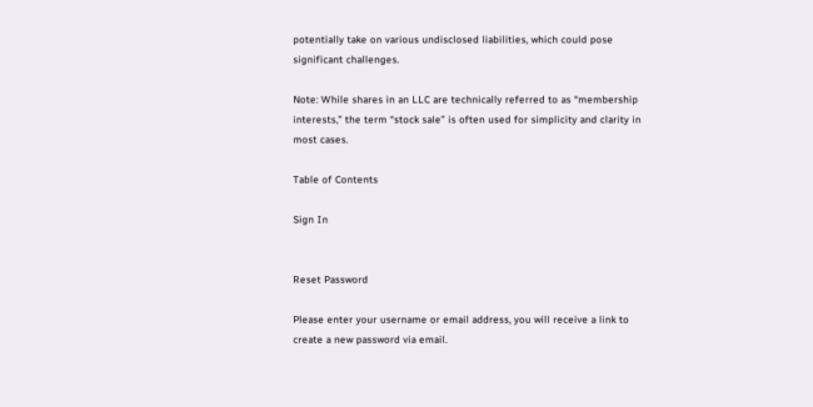potentially take on various undisclosed liabilities, which could pose significant challenges.

Note: While shares in an LLC are technically referred to as “membership interests,” the term “stock sale” is often used for simplicity and clarity in most cases.

Table of Contents

Sign In


Reset Password

Please enter your username or email address, you will receive a link to create a new password via email.